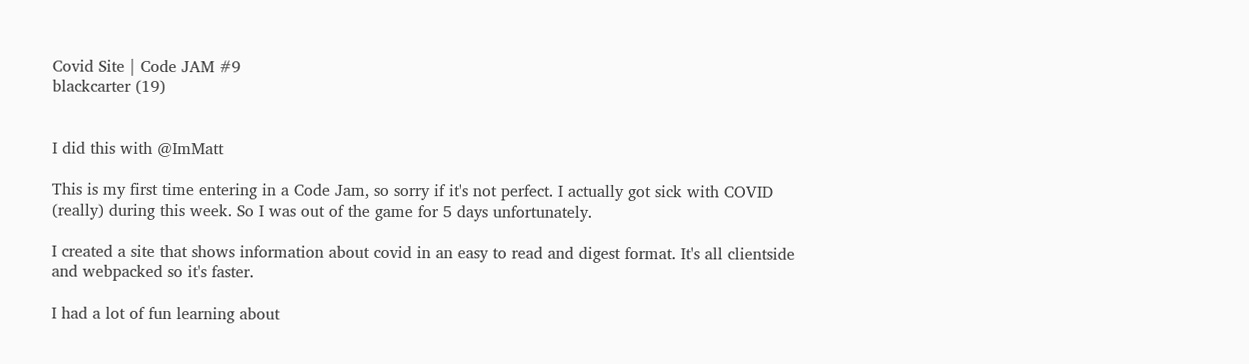Covid Site | Code JAM #9
blackcarter (19)


I did this with @ImMatt

This is my first time entering in a Code Jam, so sorry if it's not perfect. I actually got sick with COVID (really) during this week. So I was out of the game for 5 days unfortunately.

I created a site that shows information about covid in an easy to read and digest format. It's all clientside and webpacked so it's faster.

I had a lot of fun learning about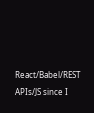React/Babel/REST APIs/JS since I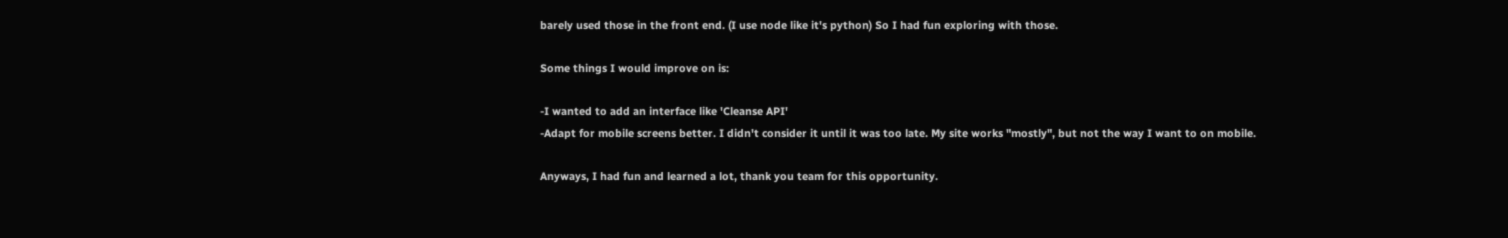barely used those in the front end. (I use node like it's python) So I had fun exploring with those.

Some things I would improve on is:

-I wanted to add an interface like 'Cleanse API'
-Adapt for mobile screens better. I didn't consider it until it was too late. My site works "mostly", but not the way I want to on mobile.

Anyways, I had fun and learned a lot, thank you team for this opportunity.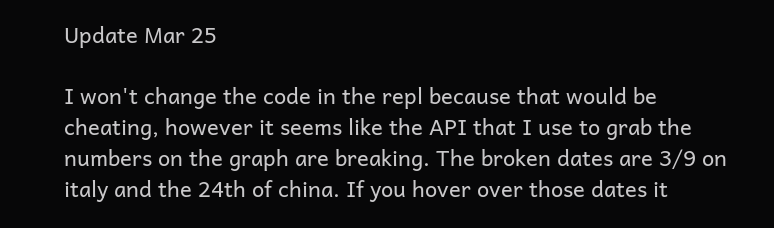Update Mar 25

I won't change the code in the repl because that would be cheating, however it seems like the API that I use to grab the numbers on the graph are breaking. The broken dates are 3/9 on italy and the 24th of china. If you hover over those dates it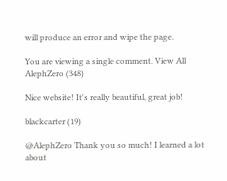will produce an error and wipe the page.

You are viewing a single comment. View All
AlephZero (348)

Nice website! It's really beautiful, great job!

blackcarter (19)

@AlephZero Thank you so much! I learned a lot about